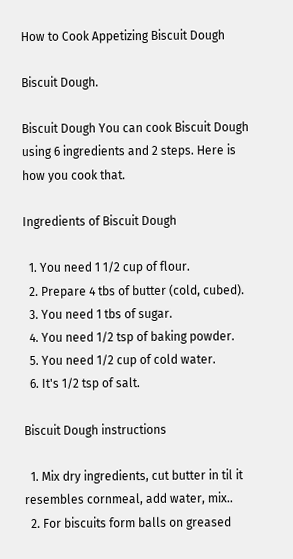How to Cook Appetizing Biscuit Dough

Biscuit Dough.

Biscuit Dough You can cook Biscuit Dough using 6 ingredients and 2 steps. Here is how you cook that.

Ingredients of Biscuit Dough

  1. You need 1 1/2 cup of flour.
  2. Prepare 4 tbs of butter (cold, cubed).
  3. You need 1 tbs of sugar.
  4. You need 1/2 tsp of baking powder.
  5. You need 1/2 cup of cold water.
  6. It's 1/2 tsp of salt.

Biscuit Dough instructions

  1. Mix dry ingredients, cut butter in til it resembles cornmeal, add water, mix..
  2. For biscuits form balls on greased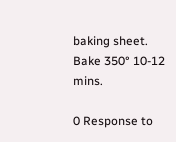baking sheet. Bake 350° 10-12 mins.

0 Response to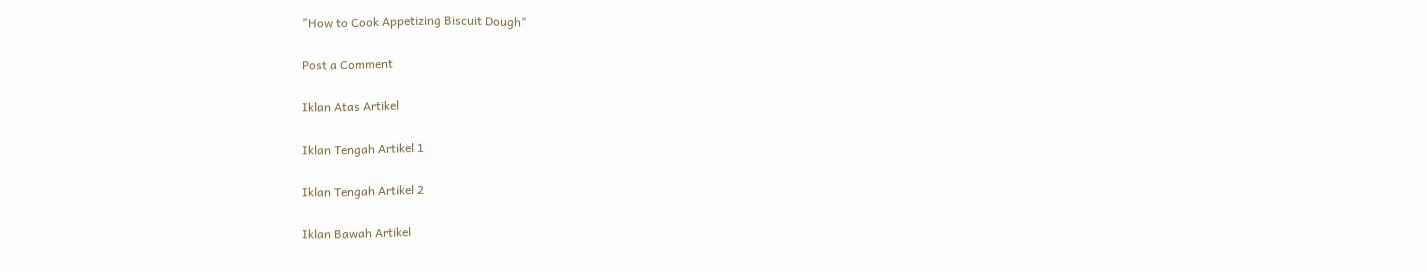"How to Cook Appetizing Biscuit Dough"

Post a Comment

Iklan Atas Artikel

Iklan Tengah Artikel 1

Iklan Tengah Artikel 2

Iklan Bawah Artikel